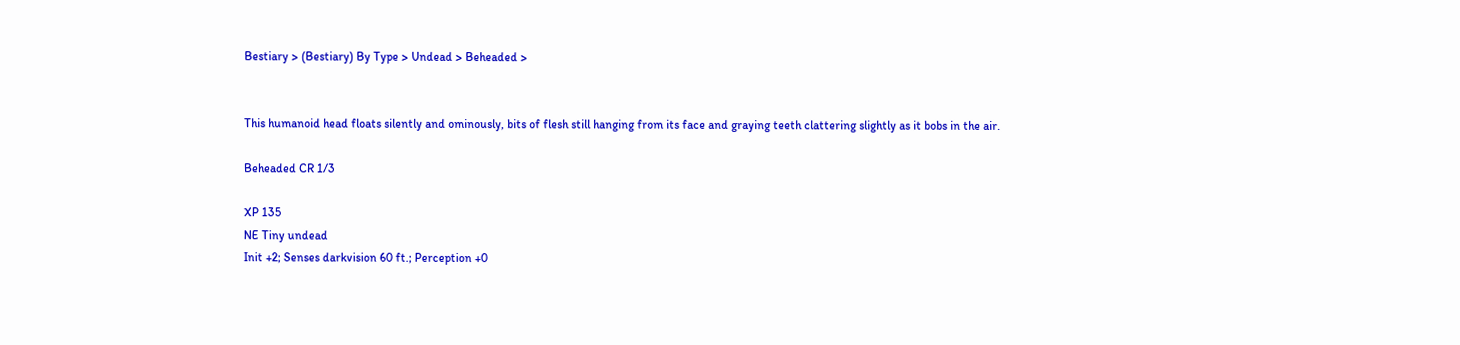Bestiary > (Bestiary) By Type > Undead > Beheaded >


This humanoid head floats silently and ominously, bits of flesh still hanging from its face and graying teeth clattering slightly as it bobs in the air.

Beheaded CR 1/3

XP 135
NE Tiny undead
Init +2; Senses darkvision 60 ft.; Perception +0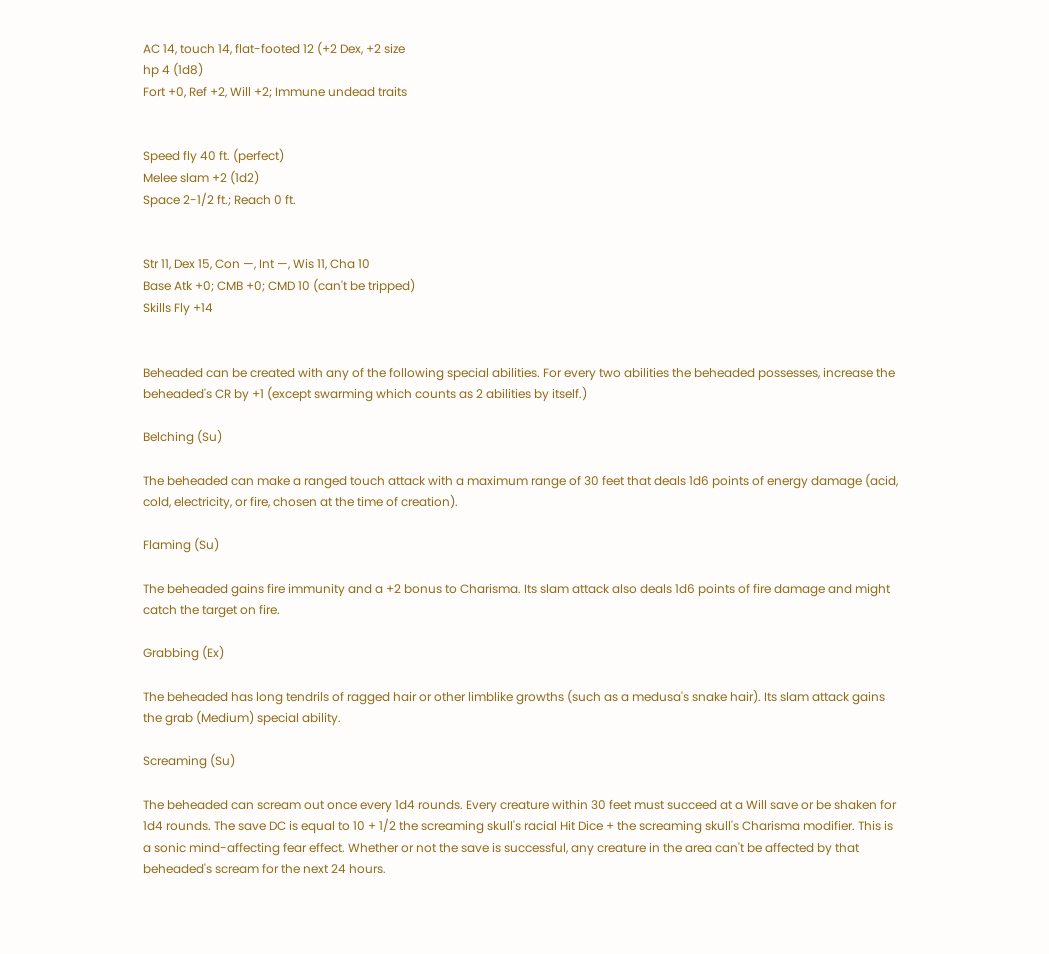AC 14, touch 14, flat-footed 12 (+2 Dex, +2 size
hp 4 (1d8)
Fort +0, Ref +2, Will +2; Immune undead traits


Speed fly 40 ft. (perfect)
Melee slam +2 (1d2)
Space 2-1/2 ft.; Reach 0 ft.


Str 11, Dex 15, Con —, Int —, Wis 11, Cha 10
Base Atk +0; CMB +0; CMD 10 (can't be tripped)
Skills Fly +14


Beheaded can be created with any of the following special abilities. For every two abilities the beheaded possesses, increase the beheaded's CR by +1 (except swarming which counts as 2 abilities by itself.)

Belching (Su)

The beheaded can make a ranged touch attack with a maximum range of 30 feet that deals 1d6 points of energy damage (acid, cold, electricity, or fire, chosen at the time of creation).

Flaming (Su)

The beheaded gains fire immunity and a +2 bonus to Charisma. Its slam attack also deals 1d6 points of fire damage and might catch the target on fire.

Grabbing (Ex)

The beheaded has long tendrils of ragged hair or other limblike growths (such as a medusa's snake hair). Its slam attack gains the grab (Medium) special ability.

Screaming (Su)

The beheaded can scream out once every 1d4 rounds. Every creature within 30 feet must succeed at a Will save or be shaken for 1d4 rounds. The save DC is equal to 10 + 1/2 the screaming skull's racial Hit Dice + the screaming skull's Charisma modifier. This is a sonic mind-affecting fear effect. Whether or not the save is successful, any creature in the area can't be affected by that beheaded's scream for the next 24 hours.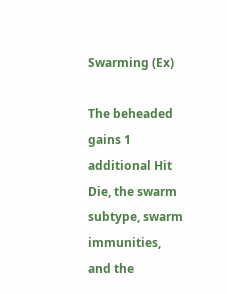Swarming (Ex)

The beheaded gains 1 additional Hit Die, the swarm subtype, swarm immunities, and the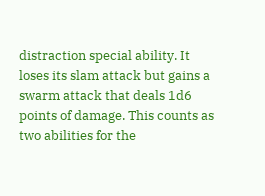distraction special ability. It loses its slam attack but gains a swarm attack that deals 1d6 points of damage. This counts as two abilities for the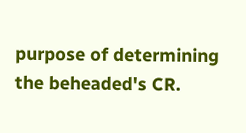purpose of determining the beheaded's CR.